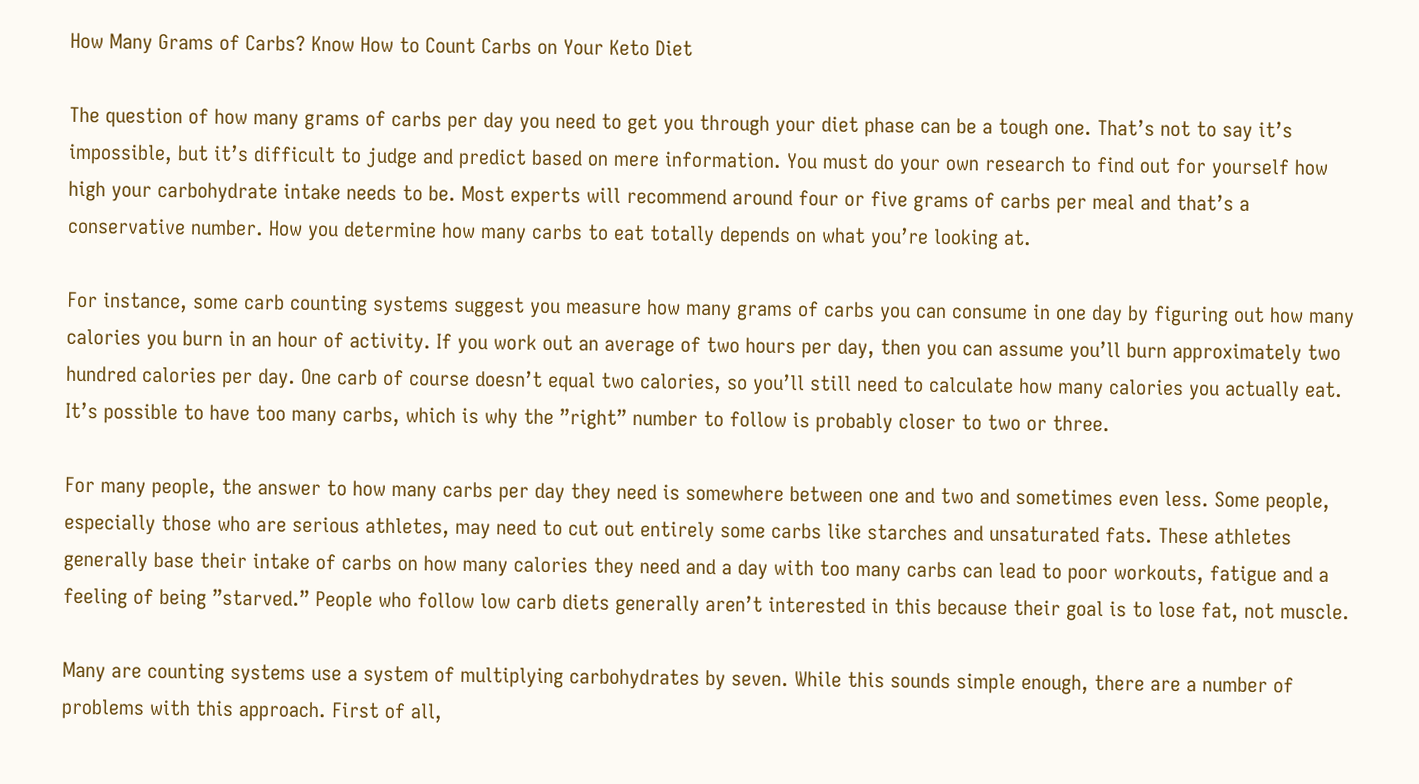How Many Grams of Carbs? Know How to Count Carbs on Your Keto Diet

The question of how many grams of carbs per day you need to get you through your diet phase can be a tough one. That’s not to say it’s impossible, but it’s difficult to judge and predict based on mere information. You must do your own research to find out for yourself how high your carbohydrate intake needs to be. Most experts will recommend around four or five grams of carbs per meal and that’s a conservative number. How you determine how many carbs to eat totally depends on what you’re looking at.

For instance, some carb counting systems suggest you measure how many grams of carbs you can consume in one day by figuring out how many calories you burn in an hour of activity. If you work out an average of two hours per day, then you can assume you’ll burn approximately two hundred calories per day. One carb of course doesn’t equal two calories, so you’ll still need to calculate how many calories you actually eat. It’s possible to have too many carbs, which is why the ”right” number to follow is probably closer to two or three.

For many people, the answer to how many carbs per day they need is somewhere between one and two and sometimes even less. Some people, especially those who are serious athletes, may need to cut out entirely some carbs like starches and unsaturated fats. These athletes generally base their intake of carbs on how many calories they need and a day with too many carbs can lead to poor workouts, fatigue and a feeling of being ”starved.” People who follow low carb diets generally aren’t interested in this because their goal is to lose fat, not muscle.

Many are counting systems use a system of multiplying carbohydrates by seven. While this sounds simple enough, there are a number of problems with this approach. First of all,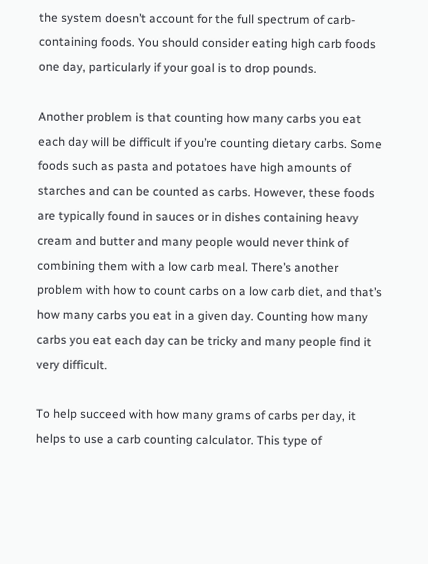the system doesn’t account for the full spectrum of carb-containing foods. You should consider eating high carb foods one day, particularly if your goal is to drop pounds.

Another problem is that counting how many carbs you eat each day will be difficult if you’re counting dietary carbs. Some foods such as pasta and potatoes have high amounts of starches and can be counted as carbs. However, these foods are typically found in sauces or in dishes containing heavy cream and butter and many people would never think of combining them with a low carb meal. There’s another problem with how to count carbs on a low carb diet, and that’s how many carbs you eat in a given day. Counting how many carbs you eat each day can be tricky and many people find it very difficult.

To help succeed with how many grams of carbs per day, it helps to use a carb counting calculator. This type of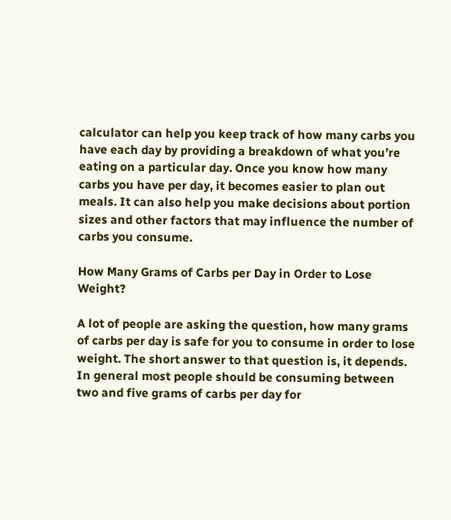calculator can help you keep track of how many carbs you have each day by providing a breakdown of what you’re eating on a particular day. Once you know how many carbs you have per day, it becomes easier to plan out meals. It can also help you make decisions about portion sizes and other factors that may influence the number of carbs you consume.

How Many Grams of Carbs per Day in Order to Lose Weight?

A lot of people are asking the question, how many grams of carbs per day is safe for you to consume in order to lose weight. The short answer to that question is, it depends. In general most people should be consuming between two and five grams of carbs per day for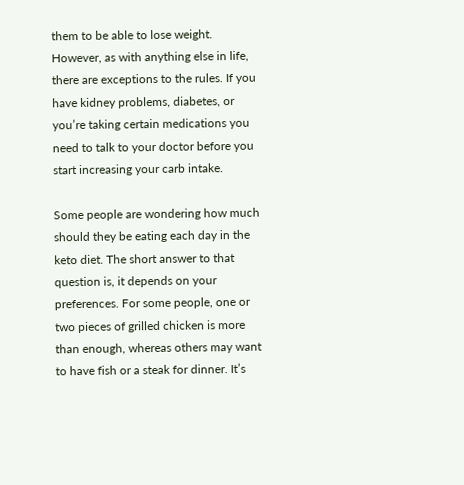them to be able to lose weight. However, as with anything else in life, there are exceptions to the rules. If you have kidney problems, diabetes, or you’re taking certain medications you need to talk to your doctor before you start increasing your carb intake.

Some people are wondering how much should they be eating each day in the keto diet. The short answer to that question is, it depends on your preferences. For some people, one or two pieces of grilled chicken is more than enough, whereas others may want to have fish or a steak for dinner. It’s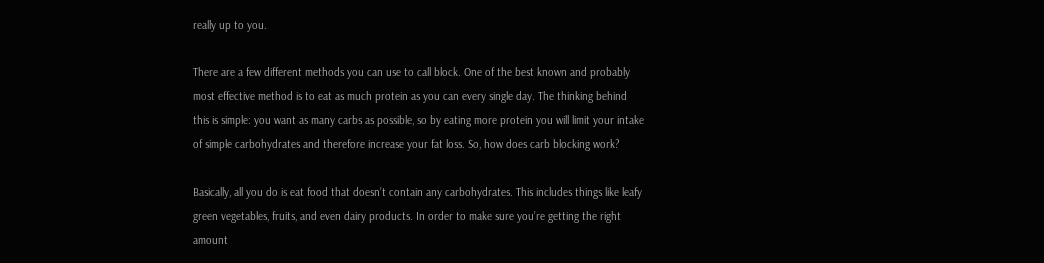really up to you.

There are a few different methods you can use to call block. One of the best known and probably most effective method is to eat as much protein as you can every single day. The thinking behind this is simple: you want as many carbs as possible, so by eating more protein you will limit your intake of simple carbohydrates and therefore increase your fat loss. So, how does carb blocking work?

Basically, all you do is eat food that doesn’t contain any carbohydrates. This includes things like leafy green vegetables, fruits, and even dairy products. In order to make sure you’re getting the right amount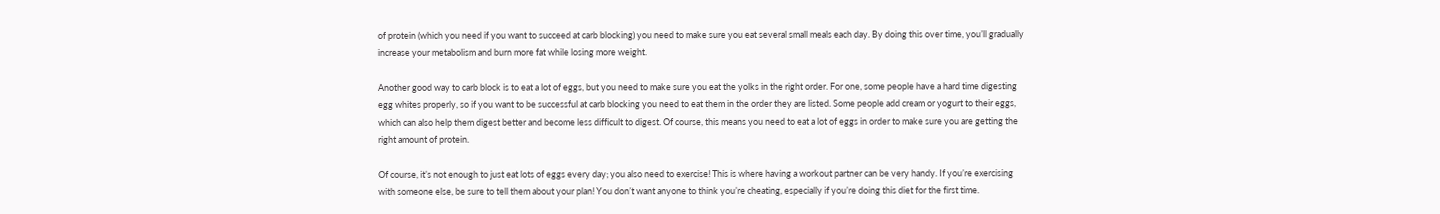of protein (which you need if you want to succeed at carb blocking) you need to make sure you eat several small meals each day. By doing this over time, you’ll gradually increase your metabolism and burn more fat while losing more weight.

Another good way to carb block is to eat a lot of eggs, but you need to make sure you eat the yolks in the right order. For one, some people have a hard time digesting egg whites properly, so if you want to be successful at carb blocking you need to eat them in the order they are listed. Some people add cream or yogurt to their eggs, which can also help them digest better and become less difficult to digest. Of course, this means you need to eat a lot of eggs in order to make sure you are getting the right amount of protein.

Of course, it’s not enough to just eat lots of eggs every day; you also need to exercise! This is where having a workout partner can be very handy. If you’re exercising with someone else, be sure to tell them about your plan! You don’t want anyone to think you’re cheating, especially if you’re doing this diet for the first time.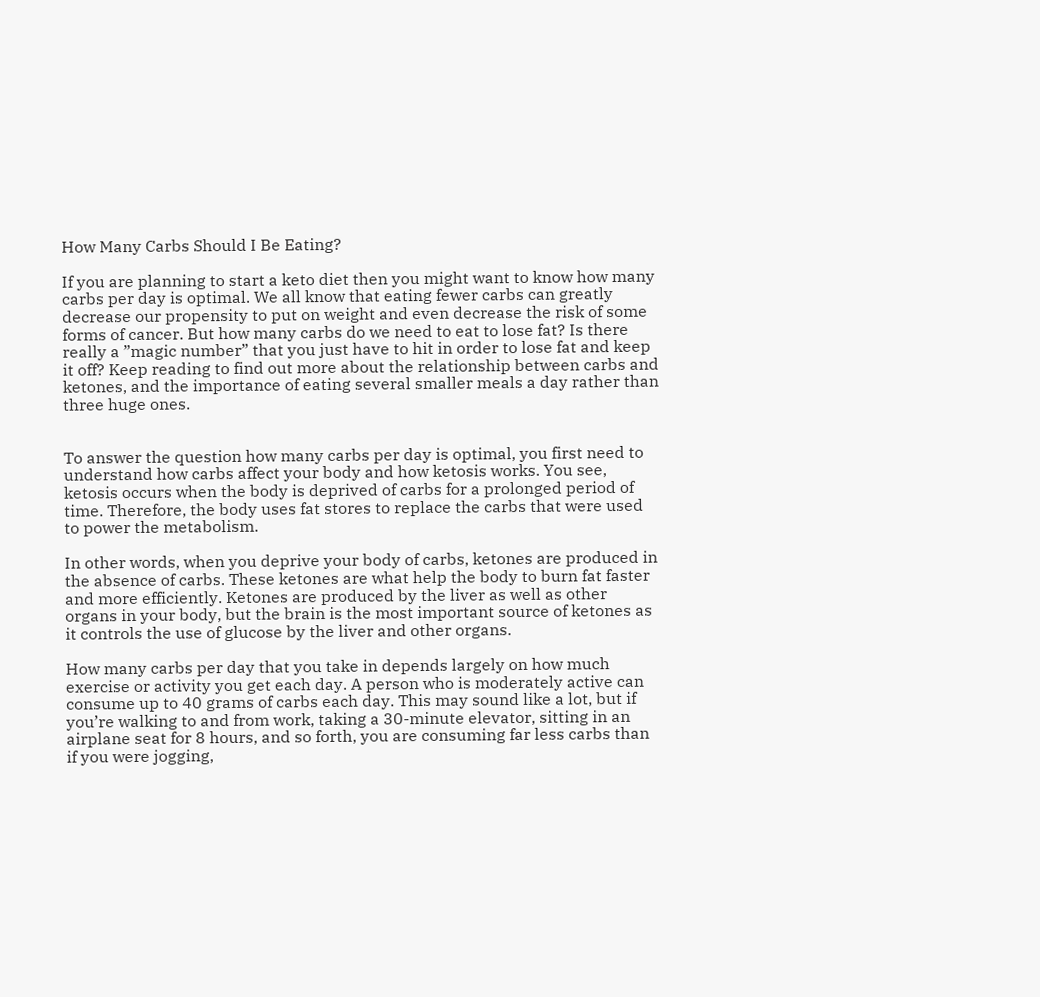How Many Carbs Should I Be Eating?

If you are planning to start a keto diet then you might want to know how many carbs per day is optimal. We all know that eating fewer carbs can greatly decrease our propensity to put on weight and even decrease the risk of some forms of cancer. But how many carbs do we need to eat to lose fat? Is there really a ”magic number” that you just have to hit in order to lose fat and keep it off? Keep reading to find out more about the relationship between carbs and ketones, and the importance of eating several smaller meals a day rather than three huge ones.


To answer the question how many carbs per day is optimal, you first need to understand how carbs affect your body and how ketosis works. You see, ketosis occurs when the body is deprived of carbs for a prolonged period of time. Therefore, the body uses fat stores to replace the carbs that were used to power the metabolism.

In other words, when you deprive your body of carbs, ketones are produced in the absence of carbs. These ketones are what help the body to burn fat faster and more efficiently. Ketones are produced by the liver as well as other organs in your body, but the brain is the most important source of ketones as it controls the use of glucose by the liver and other organs.

How many carbs per day that you take in depends largely on how much exercise or activity you get each day. A person who is moderately active can consume up to 40 grams of carbs each day. This may sound like a lot, but if you’re walking to and from work, taking a 30-minute elevator, sitting in an airplane seat for 8 hours, and so forth, you are consuming far less carbs than if you were jogging,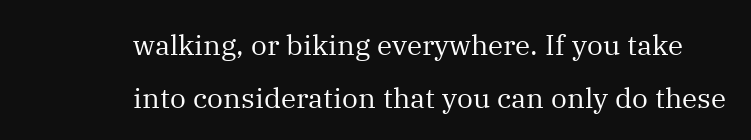walking, or biking everywhere. If you take into consideration that you can only do these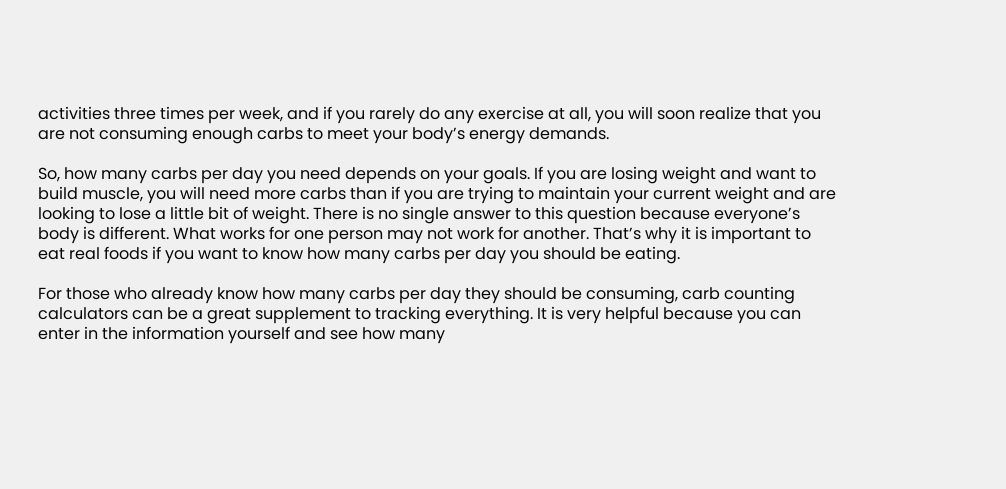activities three times per week, and if you rarely do any exercise at all, you will soon realize that you are not consuming enough carbs to meet your body’s energy demands.

So, how many carbs per day you need depends on your goals. If you are losing weight and want to build muscle, you will need more carbs than if you are trying to maintain your current weight and are looking to lose a little bit of weight. There is no single answer to this question because everyone’s body is different. What works for one person may not work for another. That’s why it is important to eat real foods if you want to know how many carbs per day you should be eating.

For those who already know how many carbs per day they should be consuming, carb counting calculators can be a great supplement to tracking everything. It is very helpful because you can enter in the information yourself and see how many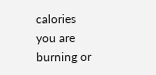calories you are burning or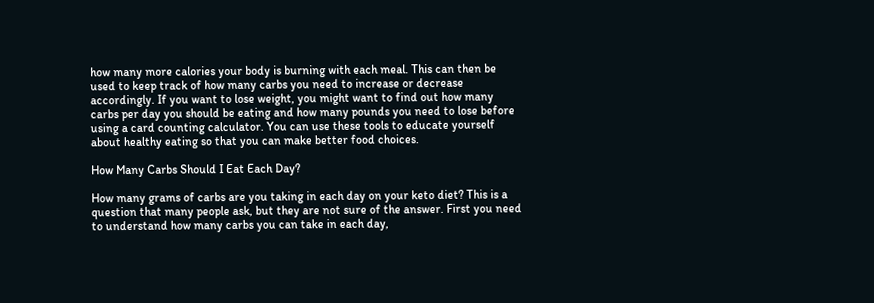how many more calories your body is burning with each meal. This can then be used to keep track of how many carbs you need to increase or decrease accordingly. If you want to lose weight, you might want to find out how many carbs per day you should be eating and how many pounds you need to lose before using a card counting calculator. You can use these tools to educate yourself about healthy eating so that you can make better food choices.

How Many Carbs Should I Eat Each Day?

How many grams of carbs are you taking in each day on your keto diet? This is a question that many people ask, but they are not sure of the answer. First you need to understand how many carbs you can take in each day,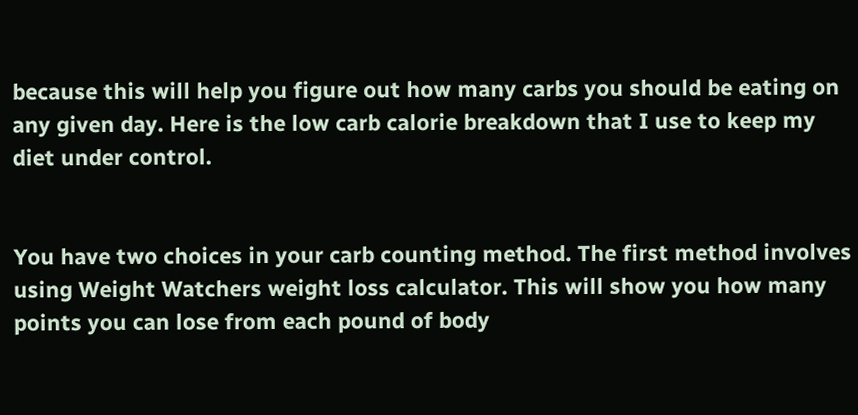because this will help you figure out how many carbs you should be eating on any given day. Here is the low carb calorie breakdown that I use to keep my diet under control.


You have two choices in your carb counting method. The first method involves using Weight Watchers weight loss calculator. This will show you how many points you can lose from each pound of body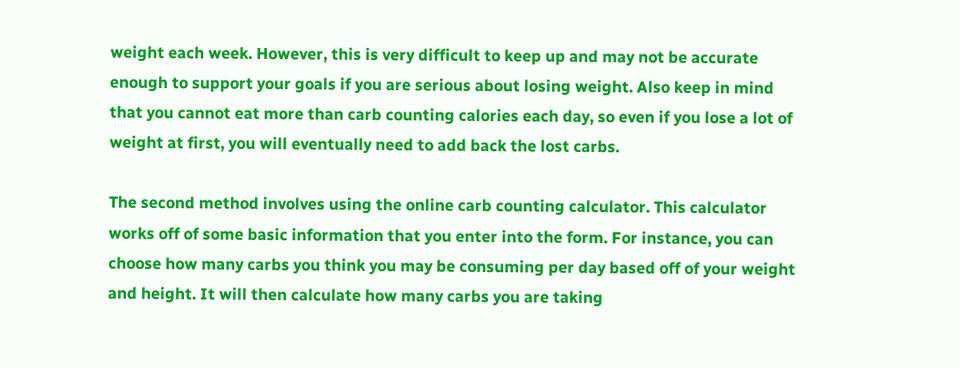weight each week. However, this is very difficult to keep up and may not be accurate enough to support your goals if you are serious about losing weight. Also keep in mind that you cannot eat more than carb counting calories each day, so even if you lose a lot of weight at first, you will eventually need to add back the lost carbs.

The second method involves using the online carb counting calculator. This calculator works off of some basic information that you enter into the form. For instance, you can choose how many carbs you think you may be consuming per day based off of your weight and height. It will then calculate how many carbs you are taking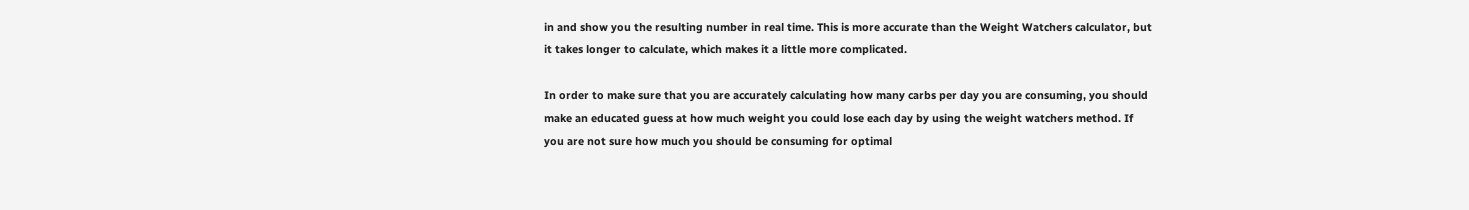in and show you the resulting number in real time. This is more accurate than the Weight Watchers calculator, but it takes longer to calculate, which makes it a little more complicated.

In order to make sure that you are accurately calculating how many carbs per day you are consuming, you should make an educated guess at how much weight you could lose each day by using the weight watchers method. If you are not sure how much you should be consuming for optimal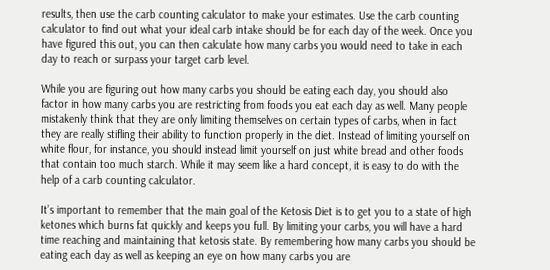results, then use the carb counting calculator to make your estimates. Use the carb counting calculator to find out what your ideal carb intake should be for each day of the week. Once you have figured this out, you can then calculate how many carbs you would need to take in each day to reach or surpass your target carb level.

While you are figuring out how many carbs you should be eating each day, you should also factor in how many carbs you are restricting from foods you eat each day as well. Many people mistakenly think that they are only limiting themselves on certain types of carbs, when in fact they are really stifling their ability to function properly in the diet. Instead of limiting yourself on white flour, for instance, you should instead limit yourself on just white bread and other foods that contain too much starch. While it may seem like a hard concept, it is easy to do with the help of a carb counting calculator.

It’s important to remember that the main goal of the Ketosis Diet is to get you to a state of high ketones which burns fat quickly and keeps you full. By limiting your carbs, you will have a hard time reaching and maintaining that ketosis state. By remembering how many carbs you should be eating each day as well as keeping an eye on how many carbs you are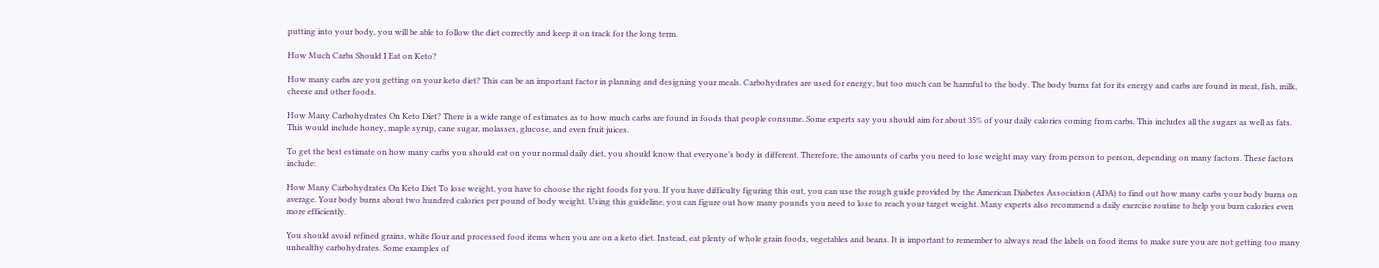putting into your body, you will be able to follow the diet correctly and keep it on track for the long term.

How Much Carbs Should I Eat on Keto?

How many carbs are you getting on your keto diet? This can be an important factor in planning and designing your meals. Carbohydrates are used for energy, but too much can be harmful to the body. The body burns fat for its energy and carbs are found in meat, fish, milk, cheese and other foods.

How Many Carbohydrates On Keto Diet? There is a wide range of estimates as to how much carbs are found in foods that people consume. Some experts say you should aim for about 35% of your daily calories coming from carbs. This includes all the sugars as well as fats. This would include honey, maple syrup, cane sugar, molasses, glucose, and even fruit juices.

To get the best estimate on how many carbs you should eat on your normal daily diet, you should know that everyone’s body is different. Therefore, the amounts of carbs you need to lose weight may vary from person to person, depending on many factors. These factors include:

How Many Carbohydrates On Keto Diet To lose weight, you have to choose the right foods for you. If you have difficulty figuring this out, you can use the rough guide provided by the American Diabetes Association (ADA) to find out how many carbs your body burns on average. Your body burns about two hundred calories per pound of body weight. Using this guideline, you can figure out how many pounds you need to lose to reach your target weight. Many experts also recommend a daily exercise routine to help you burn calories even more efficiently.

You should avoid refined grains, white flour and processed food items when you are on a keto diet. Instead, eat plenty of whole grain foods, vegetables and beans. It is important to remember to always read the labels on food items to make sure you are not getting too many unhealthy carbohydrates. Some examples of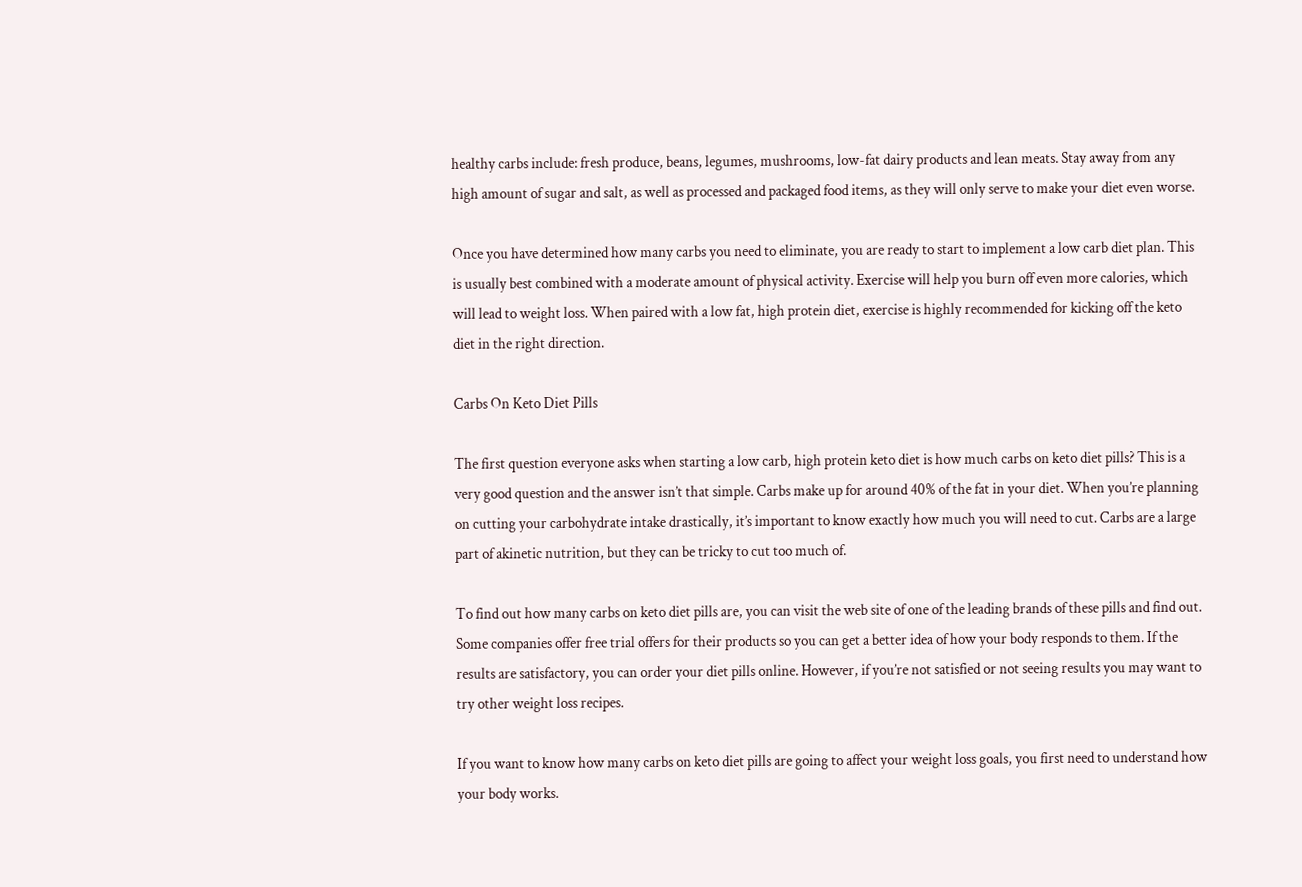healthy carbs include: fresh produce, beans, legumes, mushrooms, low-fat dairy products and lean meats. Stay away from any high amount of sugar and salt, as well as processed and packaged food items, as they will only serve to make your diet even worse.

Once you have determined how many carbs you need to eliminate, you are ready to start to implement a low carb diet plan. This is usually best combined with a moderate amount of physical activity. Exercise will help you burn off even more calories, which will lead to weight loss. When paired with a low fat, high protein diet, exercise is highly recommended for kicking off the keto diet in the right direction.

Carbs On Keto Diet Pills

The first question everyone asks when starting a low carb, high protein keto diet is how much carbs on keto diet pills? This is a very good question and the answer isn’t that simple. Carbs make up for around 40% of the fat in your diet. When you’re planning on cutting your carbohydrate intake drastically, it’s important to know exactly how much you will need to cut. Carbs are a large part of akinetic nutrition, but they can be tricky to cut too much of.

To find out how many carbs on keto diet pills are, you can visit the web site of one of the leading brands of these pills and find out. Some companies offer free trial offers for their products so you can get a better idea of how your body responds to them. If the results are satisfactory, you can order your diet pills online. However, if you’re not satisfied or not seeing results you may want to try other weight loss recipes.

If you want to know how many carbs on keto diet pills are going to affect your weight loss goals, you first need to understand how your body works.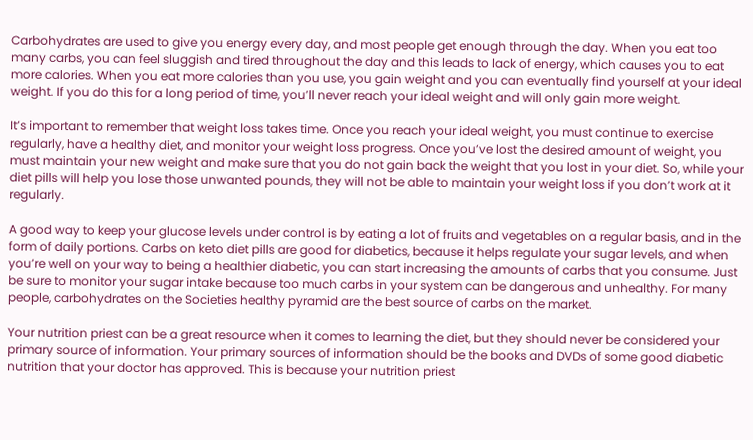Carbohydrates are used to give you energy every day, and most people get enough through the day. When you eat too many carbs, you can feel sluggish and tired throughout the day and this leads to lack of energy, which causes you to eat more calories. When you eat more calories than you use, you gain weight and you can eventually find yourself at your ideal weight. If you do this for a long period of time, you’ll never reach your ideal weight and will only gain more weight.

It’s important to remember that weight loss takes time. Once you reach your ideal weight, you must continue to exercise regularly, have a healthy diet, and monitor your weight loss progress. Once you’ve lost the desired amount of weight, you must maintain your new weight and make sure that you do not gain back the weight that you lost in your diet. So, while your diet pills will help you lose those unwanted pounds, they will not be able to maintain your weight loss if you don’t work at it regularly.

A good way to keep your glucose levels under control is by eating a lot of fruits and vegetables on a regular basis, and in the form of daily portions. Carbs on keto diet pills are good for diabetics, because it helps regulate your sugar levels, and when you’re well on your way to being a healthier diabetic, you can start increasing the amounts of carbs that you consume. Just be sure to monitor your sugar intake because too much carbs in your system can be dangerous and unhealthy. For many people, carbohydrates on the Societies healthy pyramid are the best source of carbs on the market.

Your nutrition priest can be a great resource when it comes to learning the diet, but they should never be considered your primary source of information. Your primary sources of information should be the books and DVDs of some good diabetic nutrition that your doctor has approved. This is because your nutrition priest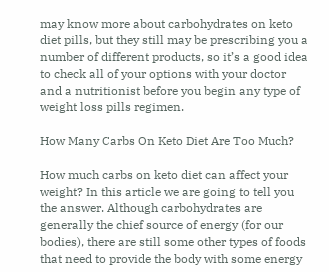may know more about carbohydrates on keto diet pills, but they still may be prescribing you a number of different products, so it’s a good idea to check all of your options with your doctor and a nutritionist before you begin any type of weight loss pills regimen.

How Many Carbs On Keto Diet Are Too Much?

How much carbs on keto diet can affect your weight? In this article we are going to tell you the answer. Although carbohydrates are generally the chief source of energy (for our bodies), there are still some other types of foods that need to provide the body with some energy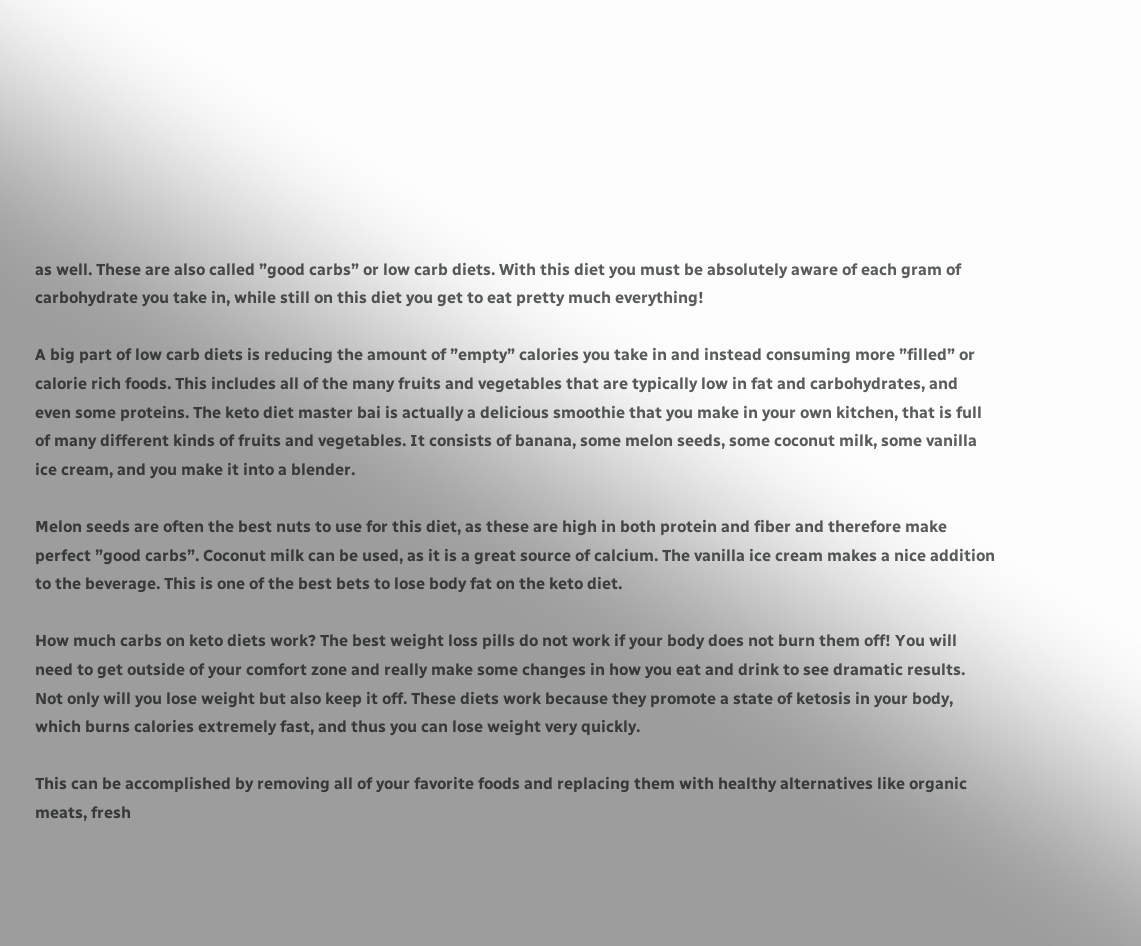as well. These are also called ”good carbs” or low carb diets. With this diet you must be absolutely aware of each gram of carbohydrate you take in, while still on this diet you get to eat pretty much everything!

A big part of low carb diets is reducing the amount of ”empty” calories you take in and instead consuming more ”filled” or calorie rich foods. This includes all of the many fruits and vegetables that are typically low in fat and carbohydrates, and even some proteins. The keto diet master bai is actually a delicious smoothie that you make in your own kitchen, that is full of many different kinds of fruits and vegetables. It consists of banana, some melon seeds, some coconut milk, some vanilla ice cream, and you make it into a blender.

Melon seeds are often the best nuts to use for this diet, as these are high in both protein and fiber and therefore make perfect ”good carbs”. Coconut milk can be used, as it is a great source of calcium. The vanilla ice cream makes a nice addition to the beverage. This is one of the best bets to lose body fat on the keto diet.

How much carbs on keto diets work? The best weight loss pills do not work if your body does not burn them off! You will need to get outside of your comfort zone and really make some changes in how you eat and drink to see dramatic results. Not only will you lose weight but also keep it off. These diets work because they promote a state of ketosis in your body, which burns calories extremely fast, and thus you can lose weight very quickly.

This can be accomplished by removing all of your favorite foods and replacing them with healthy alternatives like organic meats, fresh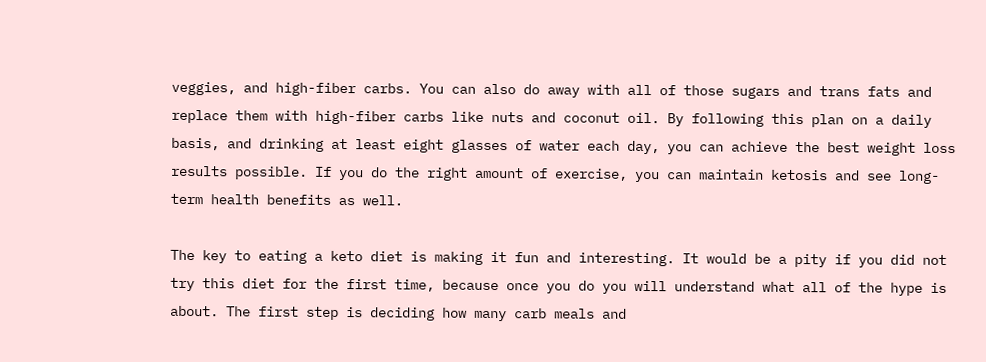veggies, and high-fiber carbs. You can also do away with all of those sugars and trans fats and replace them with high-fiber carbs like nuts and coconut oil. By following this plan on a daily basis, and drinking at least eight glasses of water each day, you can achieve the best weight loss results possible. If you do the right amount of exercise, you can maintain ketosis and see long-term health benefits as well.

The key to eating a keto diet is making it fun and interesting. It would be a pity if you did not try this diet for the first time, because once you do you will understand what all of the hype is about. The first step is deciding how many carb meals and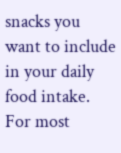snacks you want to include in your daily food intake. For most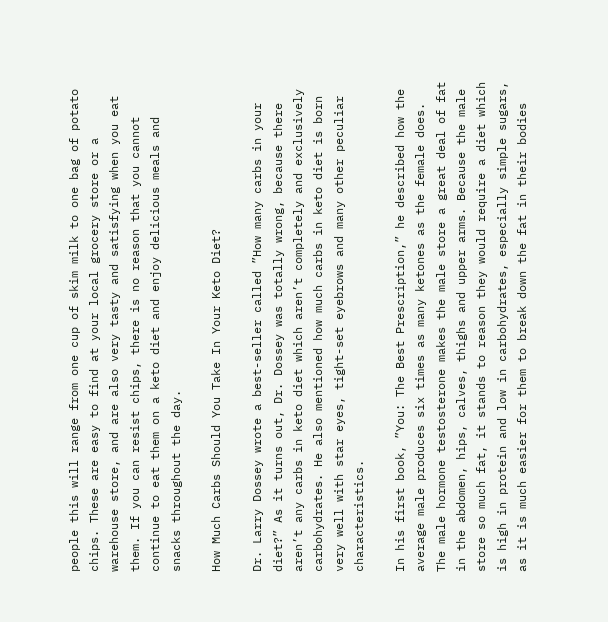people this will range from one cup of skim milk to one bag of potato chips. These are easy to find at your local grocery store or a warehouse store, and are also very tasty and satisfying when you eat them. If you can resist chips, there is no reason that you cannot continue to eat them on a keto diet and enjoy delicious meals and snacks throughout the day.

How Much Carbs Should You Take In Your Keto Diet?

Dr. Larry Dossey wrote a best-seller called ”How many carbs in your diet?” As it turns out, Dr. Dossey was totally wrong, because there aren’t any carbs in keto diet which aren’t completely and exclusively carbohydrates. He also mentioned how much carbs in keto diet is born very well with star eyes, tight-set eyebrows and many other peculiar characteristics.

In his first book, ”You: The Best Prescription,” he described how the average male produces six times as many ketones as the female does. The male hormone testosterone makes the male store a great deal of fat in the abdomen, hips, calves, thighs and upper arms. Because the male store so much fat, it stands to reason they would require a diet which is high in protein and low in carbohydrates, especially simple sugars, as it is much easier for them to break down the fat in their bodies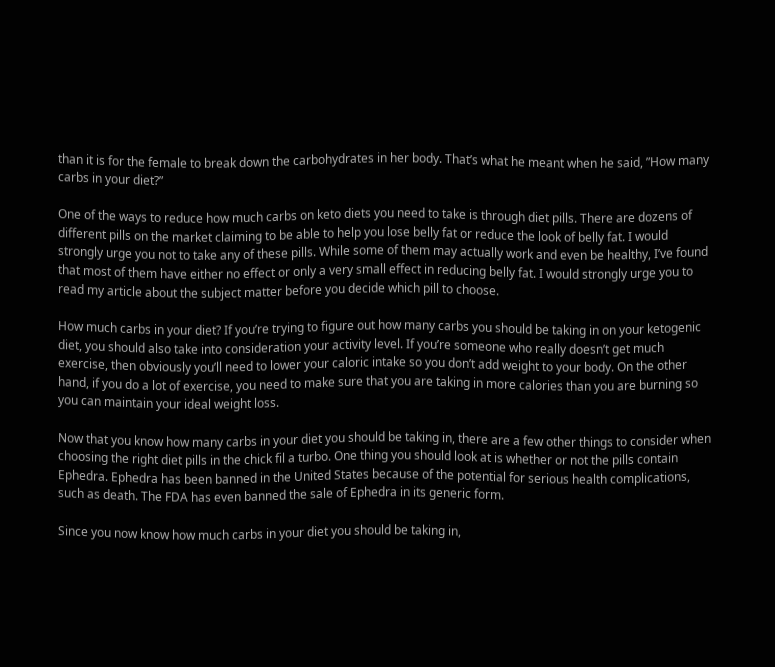than it is for the female to break down the carbohydrates in her body. That’s what he meant when he said, ”How many carbs in your diet?”

One of the ways to reduce how much carbs on keto diets you need to take is through diet pills. There are dozens of different pills on the market claiming to be able to help you lose belly fat or reduce the look of belly fat. I would strongly urge you not to take any of these pills. While some of them may actually work and even be healthy, I’ve found that most of them have either no effect or only a very small effect in reducing belly fat. I would strongly urge you to read my article about the subject matter before you decide which pill to choose.

How much carbs in your diet? If you’re trying to figure out how many carbs you should be taking in on your ketogenic diet, you should also take into consideration your activity level. If you’re someone who really doesn’t get much exercise, then obviously you’ll need to lower your caloric intake so you don’t add weight to your body. On the other hand, if you do a lot of exercise, you need to make sure that you are taking in more calories than you are burning so you can maintain your ideal weight loss.

Now that you know how many carbs in your diet you should be taking in, there are a few other things to consider when choosing the right diet pills in the chick fil a turbo. One thing you should look at is whether or not the pills contain Ephedra. Ephedra has been banned in the United States because of the potential for serious health complications, such as death. The FDA has even banned the sale of Ephedra in its generic form.

Since you now know how much carbs in your diet you should be taking in,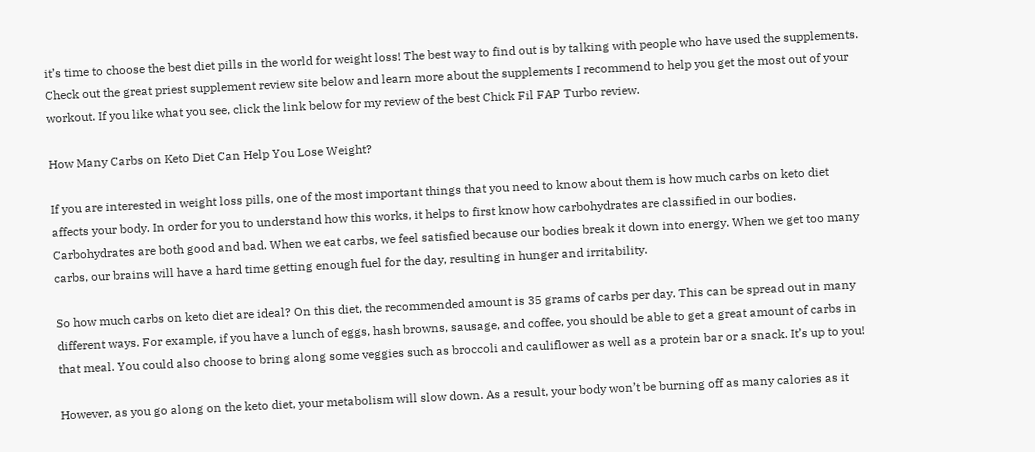it’s time to choose the best diet pills in the world for weight loss! The best way to find out is by talking with people who have used the supplements. Check out the great priest supplement review site below and learn more about the supplements I recommend to help you get the most out of your workout. If you like what you see, click the link below for my review of the best Chick Fil FAP Turbo review.

How Many Carbs on Keto Diet Can Help You Lose Weight?

If you are interested in weight loss pills, one of the most important things that you need to know about them is how much carbs on keto diet affects your body. In order for you to understand how this works, it helps to first know how carbohydrates are classified in our bodies. Carbohydrates are both good and bad. When we eat carbs, we feel satisfied because our bodies break it down into energy. When we get too many carbs, our brains will have a hard time getting enough fuel for the day, resulting in hunger and irritability.

So how much carbs on keto diet are ideal? On this diet, the recommended amount is 35 grams of carbs per day. This can be spread out in many different ways. For example, if you have a lunch of eggs, hash browns, sausage, and coffee, you should be able to get a great amount of carbs in that meal. You could also choose to bring along some veggies such as broccoli and cauliflower as well as a protein bar or a snack. It’s up to you!

However, as you go along on the keto diet, your metabolism will slow down. As a result, your body won’t be burning off as many calories as it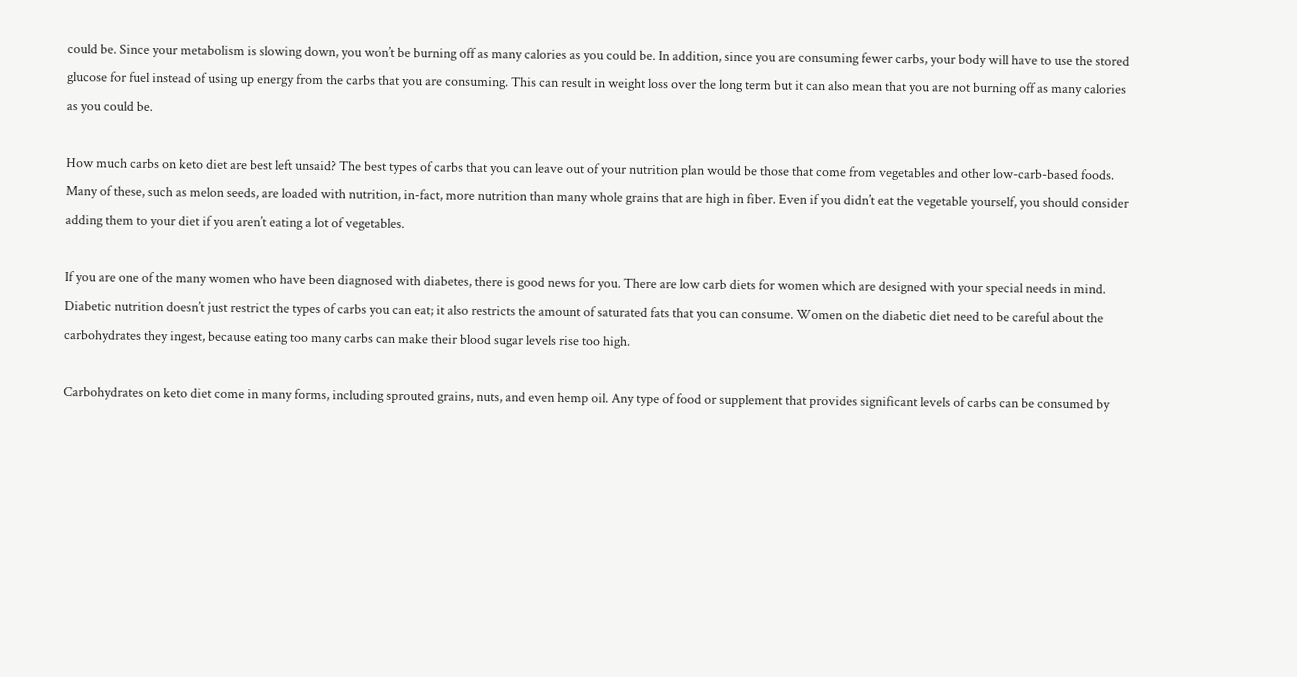could be. Since your metabolism is slowing down, you won’t be burning off as many calories as you could be. In addition, since you are consuming fewer carbs, your body will have to use the stored glucose for fuel instead of using up energy from the carbs that you are consuming. This can result in weight loss over the long term but it can also mean that you are not burning off as many calories as you could be.

How much carbs on keto diet are best left unsaid? The best types of carbs that you can leave out of your nutrition plan would be those that come from vegetables and other low-carb-based foods. Many of these, such as melon seeds, are loaded with nutrition, in-fact, more nutrition than many whole grains that are high in fiber. Even if you didn’t eat the vegetable yourself, you should consider adding them to your diet if you aren’t eating a lot of vegetables.

If you are one of the many women who have been diagnosed with diabetes, there is good news for you. There are low carb diets for women which are designed with your special needs in mind. Diabetic nutrition doesn’t just restrict the types of carbs you can eat; it also restricts the amount of saturated fats that you can consume. Women on the diabetic diet need to be careful about the carbohydrates they ingest, because eating too many carbs can make their blood sugar levels rise too high.

Carbohydrates on keto diet come in many forms, including sprouted grains, nuts, and even hemp oil. Any type of food or supplement that provides significant levels of carbs can be consumed by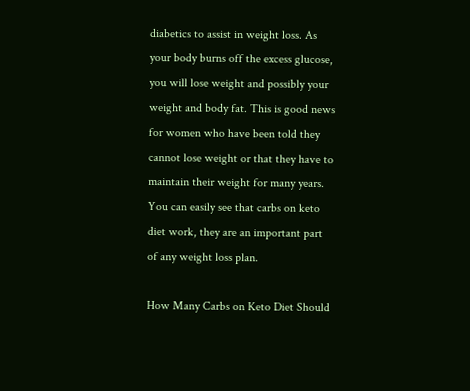diabetics to assist in weight loss. As your body burns off the excess glucose, you will lose weight and possibly your weight and body fat. This is good news for women who have been told they cannot lose weight or that they have to maintain their weight for many years. You can easily see that carbs on keto diet work, they are an important part of any weight loss plan.

How Many Carbs on Keto Diet Should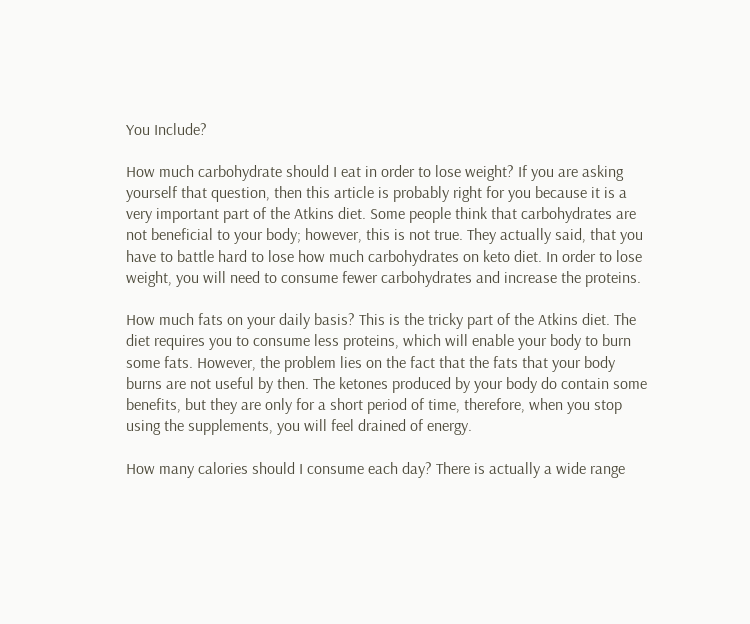You Include?

How much carbohydrate should I eat in order to lose weight? If you are asking yourself that question, then this article is probably right for you because it is a very important part of the Atkins diet. Some people think that carbohydrates are not beneficial to your body; however, this is not true. They actually said, that you have to battle hard to lose how much carbohydrates on keto diet. In order to lose weight, you will need to consume fewer carbohydrates and increase the proteins.

How much fats on your daily basis? This is the tricky part of the Atkins diet. The diet requires you to consume less proteins, which will enable your body to burn some fats. However, the problem lies on the fact that the fats that your body burns are not useful by then. The ketones produced by your body do contain some benefits, but they are only for a short period of time, therefore, when you stop using the supplements, you will feel drained of energy.

How many calories should I consume each day? There is actually a wide range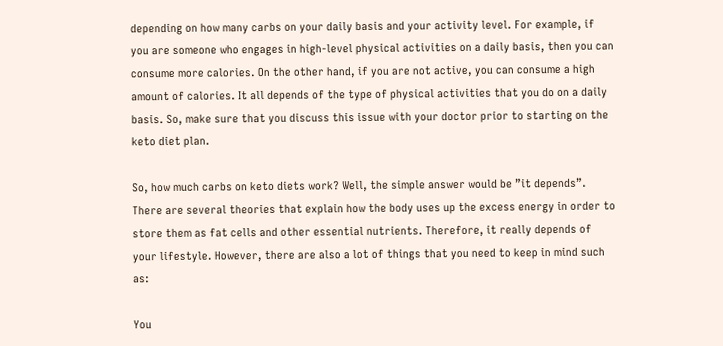depending on how many carbs on your daily basis and your activity level. For example, if you are someone who engages in high-level physical activities on a daily basis, then you can consume more calories. On the other hand, if you are not active, you can consume a high amount of calories. It all depends of the type of physical activities that you do on a daily basis. So, make sure that you discuss this issue with your doctor prior to starting on the keto diet plan.

So, how much carbs on keto diets work? Well, the simple answer would be ”it depends”. There are several theories that explain how the body uses up the excess energy in order to store them as fat cells and other essential nutrients. Therefore, it really depends of your lifestyle. However, there are also a lot of things that you need to keep in mind such as:

You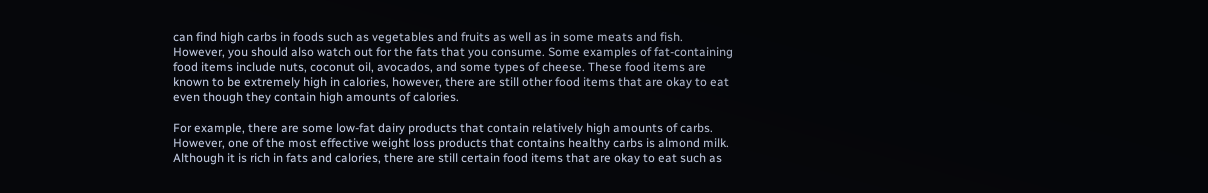can find high carbs in foods such as vegetables and fruits as well as in some meats and fish. However, you should also watch out for the fats that you consume. Some examples of fat-containing food items include nuts, coconut oil, avocados, and some types of cheese. These food items are known to be extremely high in calories, however, there are still other food items that are okay to eat even though they contain high amounts of calories.

For example, there are some low-fat dairy products that contain relatively high amounts of carbs. However, one of the most effective weight loss products that contains healthy carbs is almond milk. Although it is rich in fats and calories, there are still certain food items that are okay to eat such as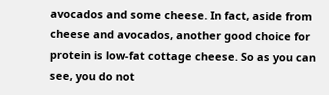avocados and some cheese. In fact, aside from cheese and avocados, another good choice for protein is low-fat cottage cheese. So as you can see, you do not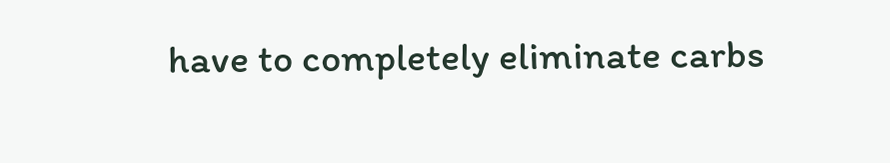have to completely eliminate carbs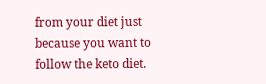from your diet just because you want to follow the keto diet.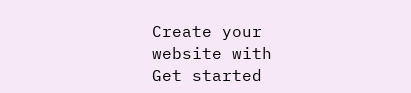Create your website with
Get started